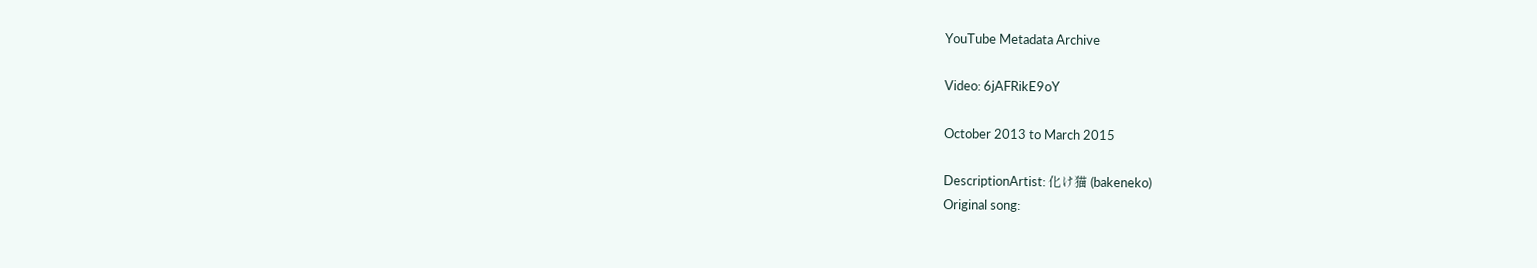YouTube Metadata Archive

Video: 6jAFRikE9oY

October 2013 to March 2015

DescriptionArtist: 化け猫 (bakeneko)
Original song: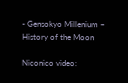- Gensokyo Millenium ~ History of the Moon

Niconico video: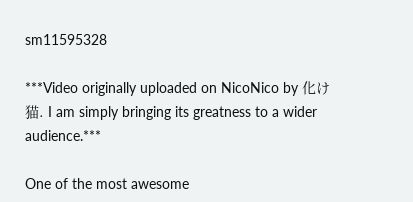sm11595328

***Video originally uploaded on NicoNico by 化け猫. I am simply bringing its greatness to a wider audience.***

One of the most awesome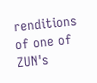renditions of one of ZUN's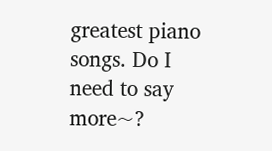greatest piano songs. Do I need to say more~?